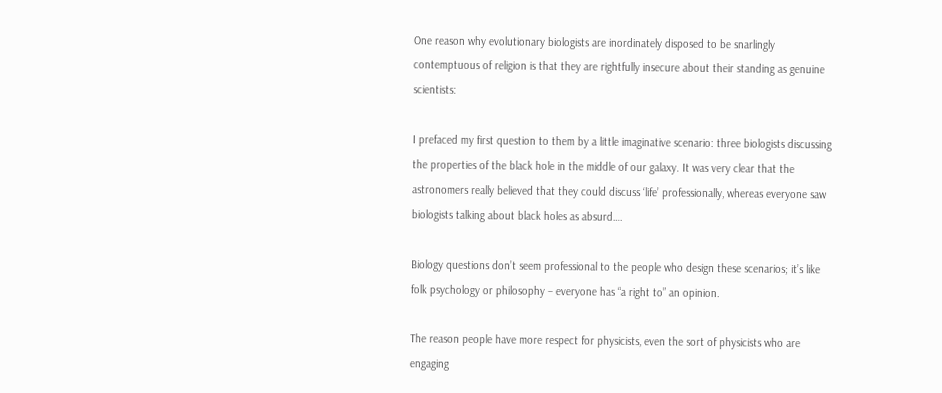One reason why evolutionary biologists are inordinately disposed to be snarlingly contemptuous of religion is that they are rightfully insecure about their standing as genuine scientists:

I prefaced my first question to them by a little imaginative scenario: three biologists discussing the properties of the black hole in the middle of our galaxy. It was very clear that the astronomers really believed that they could discuss ‘life’ professionally, whereas everyone saw biologists talking about black holes as absurd….

Biology questions don’t seem professional to the people who design these scenarios; it’s like folk psychology or philosophy – everyone has “a right to” an opinion.

The reason people have more respect for physicists, even the sort of physicists who are engaging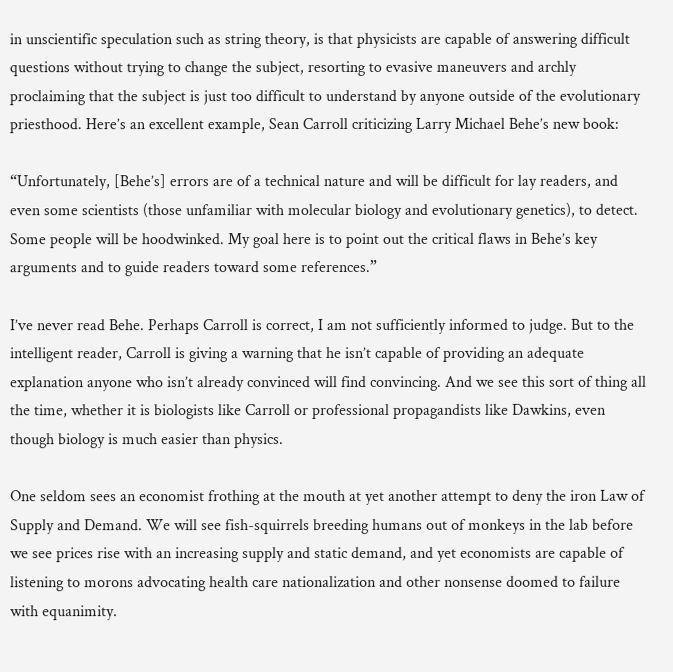in unscientific speculation such as string theory, is that physicists are capable of answering difficult questions without trying to change the subject, resorting to evasive maneuvers and archly proclaiming that the subject is just too difficult to understand by anyone outside of the evolutionary priesthood. Here’s an excellent example, Sean Carroll criticizing Larry Michael Behe’s new book:

“Unfortunately, [Behe’s] errors are of a technical nature and will be difficult for lay readers, and even some scientists (those unfamiliar with molecular biology and evolutionary genetics), to detect. Some people will be hoodwinked. My goal here is to point out the critical flaws in Behe’s key arguments and to guide readers toward some references.”

I’ve never read Behe. Perhaps Carroll is correct, I am not sufficiently informed to judge. But to the intelligent reader, Carroll is giving a warning that he isn’t capable of providing an adequate explanation anyone who isn’t already convinced will find convincing. And we see this sort of thing all the time, whether it is biologists like Carroll or professional propagandists like Dawkins, even though biology is much easier than physics.

One seldom sees an economist frothing at the mouth at yet another attempt to deny the iron Law of Supply and Demand. We will see fish-squirrels breeding humans out of monkeys in the lab before we see prices rise with an increasing supply and static demand, and yet economists are capable of listening to morons advocating health care nationalization and other nonsense doomed to failure with equanimity.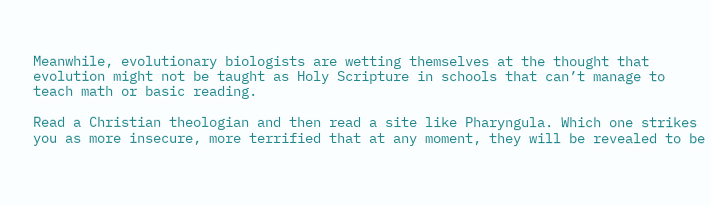Meanwhile, evolutionary biologists are wetting themselves at the thought that evolution might not be taught as Holy Scripture in schools that can’t manage to teach math or basic reading.

Read a Christian theologian and then read a site like Pharyngula. Which one strikes you as more insecure, more terrified that at any moment, they will be revealed to be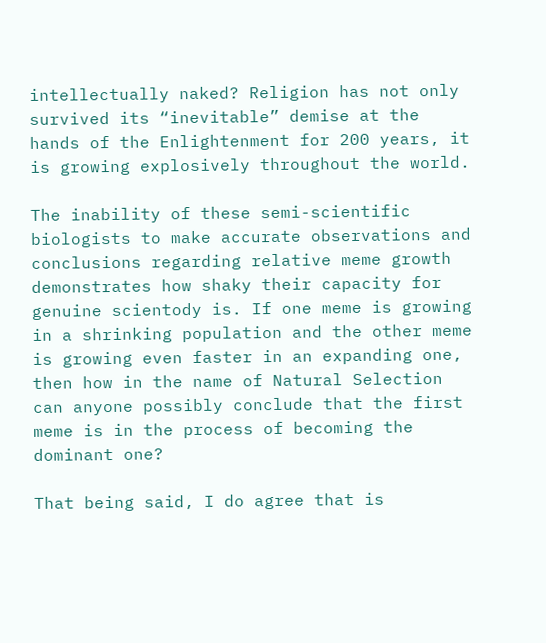intellectually naked? Religion has not only survived its “inevitable” demise at the hands of the Enlightenment for 200 years, it is growing explosively throughout the world.

The inability of these semi-scientific biologists to make accurate observations and conclusions regarding relative meme growth demonstrates how shaky their capacity for genuine scientody is. If one meme is growing in a shrinking population and the other meme is growing even faster in an expanding one, then how in the name of Natural Selection can anyone possibly conclude that the first meme is in the process of becoming the dominant one?

That being said, I do agree that is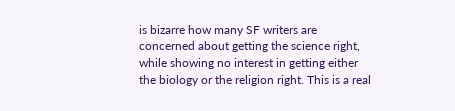is bizarre how many SF writers are concerned about getting the science right, while showing no interest in getting either the biology or the religion right. This is a real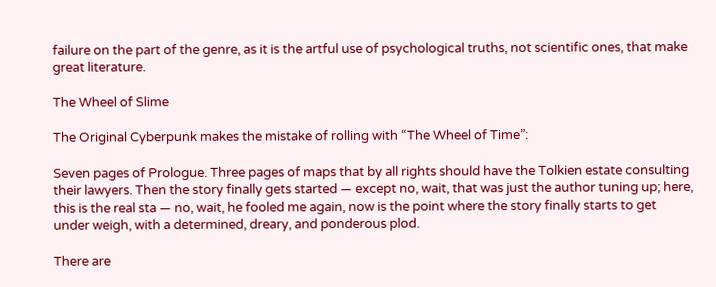failure on the part of the genre, as it is the artful use of psychological truths, not scientific ones, that make great literature.

The Wheel of Slime

The Original Cyberpunk makes the mistake of rolling with “The Wheel of Time”:

Seven pages of Prologue. Three pages of maps that by all rights should have the Tolkien estate consulting their lawyers. Then the story finally gets started — except no, wait, that was just the author tuning up; here, this is the real sta — no, wait, he fooled me again, now is the point where the story finally starts to get under weigh, with a determined, dreary, and ponderous plod.

There are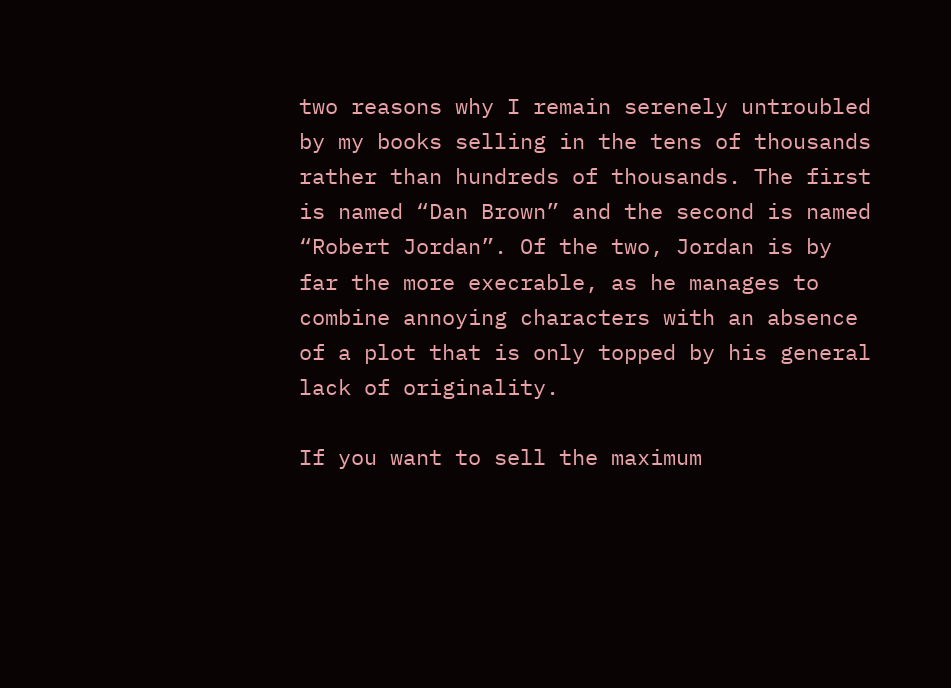two reasons why I remain serenely untroubled by my books selling in the tens of thousands rather than hundreds of thousands. The first is named “Dan Brown” and the second is named “Robert Jordan”. Of the two, Jordan is by far the more execrable, as he manages to combine annoying characters with an absence of a plot that is only topped by his general lack of originality.

If you want to sell the maximum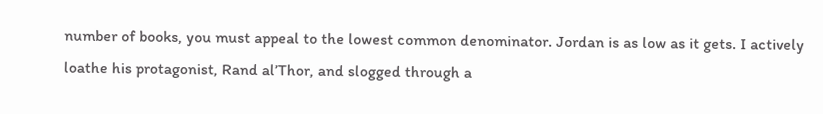number of books, you must appeal to the lowest common denominator. Jordan is as low as it gets. I actively loathe his protagonist, Rand al’Thor, and slogged through a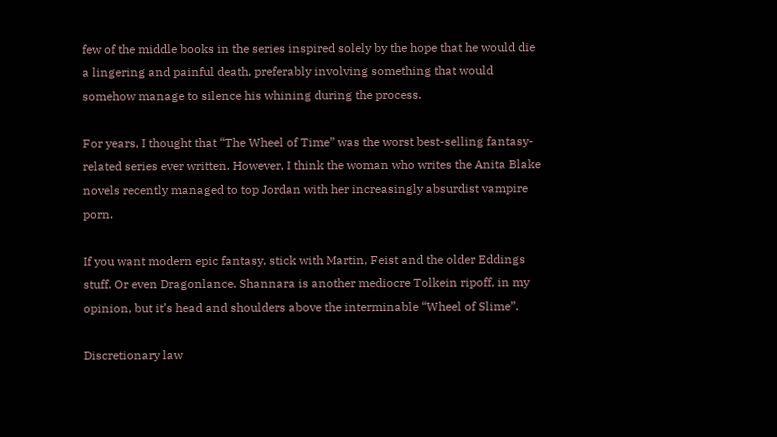few of the middle books in the series inspired solely by the hope that he would die a lingering and painful death, preferably involving something that would somehow manage to silence his whining during the process.

For years, I thought that “The Wheel of Time” was the worst best-selling fantasy-related series ever written. However, I think the woman who writes the Anita Blake novels recently managed to top Jordan with her increasingly absurdist vampire porn.

If you want modern epic fantasy, stick with Martin, Feist and the older Eddings stuff. Or even Dragonlance. Shannara is another mediocre Tolkein ripoff, in my opinion, but it’s head and shoulders above the interminable “Wheel of Slime”.

Discretionary law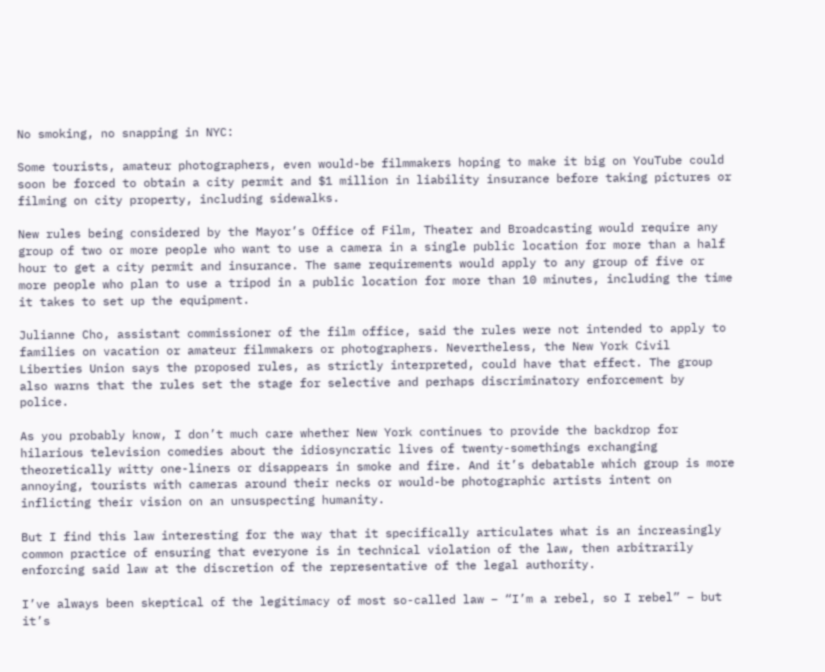No smoking, no snapping in NYC:

Some tourists, amateur photographers, even would-be filmmakers hoping to make it big on YouTube could soon be forced to obtain a city permit and $1 million in liability insurance before taking pictures or filming on city property, including sidewalks.

New rules being considered by the Mayor’s Office of Film, Theater and Broadcasting would require any group of two or more people who want to use a camera in a single public location for more than a half hour to get a city permit and insurance. The same requirements would apply to any group of five or more people who plan to use a tripod in a public location for more than 10 minutes, including the time it takes to set up the equipment.

Julianne Cho, assistant commissioner of the film office, said the rules were not intended to apply to families on vacation or amateur filmmakers or photographers. Nevertheless, the New York Civil Liberties Union says the proposed rules, as strictly interpreted, could have that effect. The group also warns that the rules set the stage for selective and perhaps discriminatory enforcement by police.

As you probably know, I don’t much care whether New York continues to provide the backdrop for hilarious television comedies about the idiosyncratic lives of twenty-somethings exchanging theoretically witty one-liners or disappears in smoke and fire. And it’s debatable which group is more annoying, tourists with cameras around their necks or would-be photographic artists intent on inflicting their vision on an unsuspecting humanity.

But I find this law interesting for the way that it specifically articulates what is an increasingly common practice of ensuring that everyone is in technical violation of the law, then arbitrarily enforcing said law at the discretion of the representative of the legal authority.

I’ve always been skeptical of the legitimacy of most so-called law – “I’m a rebel, so I rebel” – but it’s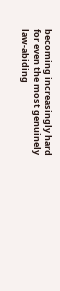becoming increasingly hard for even the most genuinely law-abiding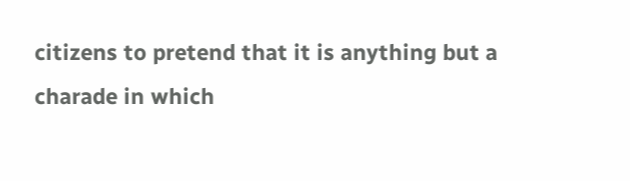citizens to pretend that it is anything but a charade in which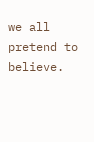we all pretend to believe.